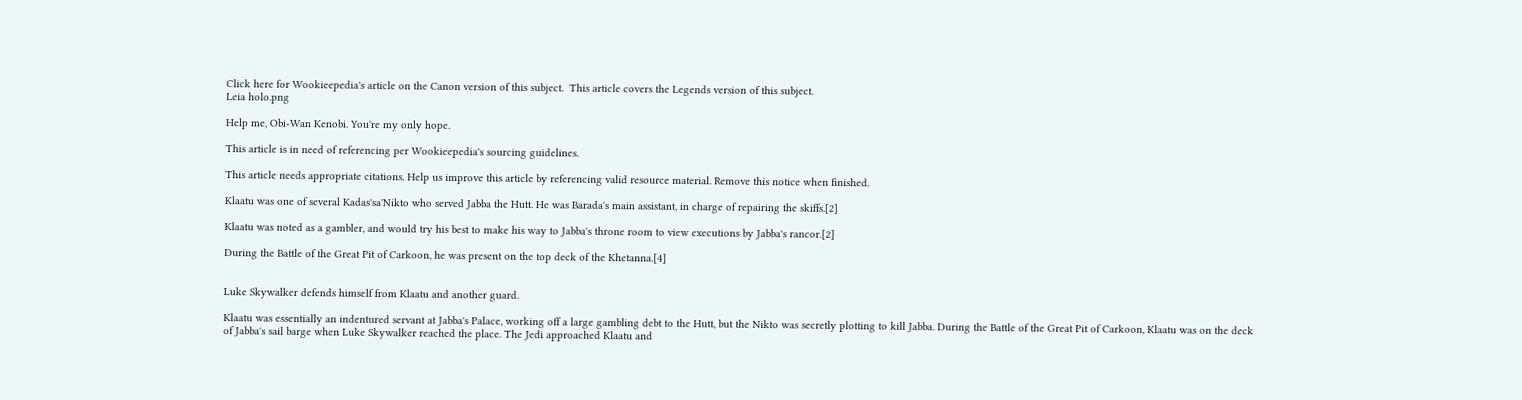Click here for Wookieepedia's article on the Canon version of this subject.  This article covers the Legends version of this subject.
Leia holo.png

Help me, Obi-Wan Kenobi. You're my only hope.

This article is in need of referencing per Wookieepedia's sourcing guidelines.

This article needs appropriate citations. Help us improve this article by referencing valid resource material. Remove this notice when finished.

Klaatu was one of several Kadas'sa'Nikto who served Jabba the Hutt. He was Barada's main assistant, in charge of repairing the skiffs.[2]

Klaatu was noted as a gambler, and would try his best to make his way to Jabba's throne room to view executions by Jabba's rancor.[2]

During the Battle of the Great Pit of Carkoon, he was present on the top deck of the Khetanna.[4]


Luke Skywalker defends himself from Klaatu and another guard.

Klaatu was essentially an indentured servant at Jabba's Palace, working off a large gambling debt to the Hutt, but the Nikto was secretly plotting to kill Jabba. During the Battle of the Great Pit of Carkoon, Klaatu was on the deck of Jabba's sail barge when Luke Skywalker reached the place. The Jedi approached Klaatu and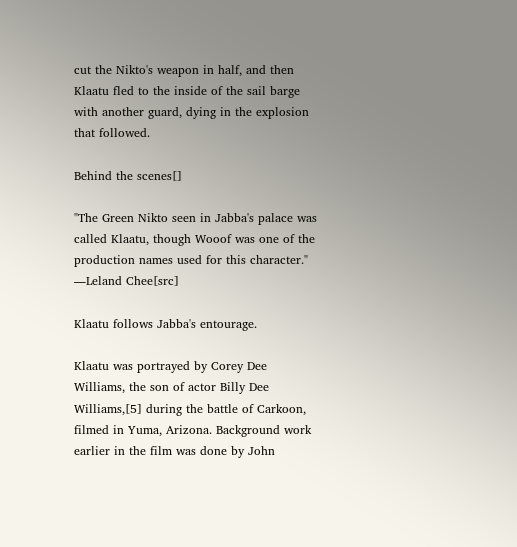cut the Nikto's weapon in half, and then Klaatu fled to the inside of the sail barge with another guard, dying in the explosion that followed.

Behind the scenes[]

"The Green Nikto seen in Jabba's palace was called Klaatu, though Wooof was one of the production names used for this character."
―Leland Chee[src]

Klaatu follows Jabba's entourage.

Klaatu was portrayed by Corey Dee Williams, the son of actor Billy Dee Williams,[5] during the battle of Carkoon, filmed in Yuma, Arizona. Background work earlier in the film was done by John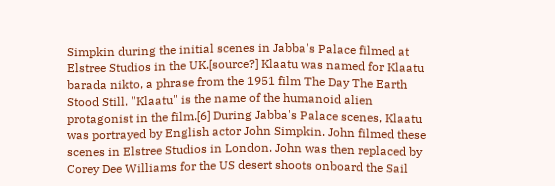Simpkin during the initial scenes in Jabba's Palace filmed at Elstree Studios in the UK.[source?] Klaatu was named for Klaatu barada nikto, a phrase from the 1951 film The Day The Earth Stood Still. "Klaatu" is the name of the humanoid alien protagonist in the film.[6] During Jabba's Palace scenes, Klaatu was portrayed by English actor John Simpkin. John filmed these scenes in Elstree Studios in London. John was then replaced by Corey Dee Williams for the US desert shoots onboard the Sail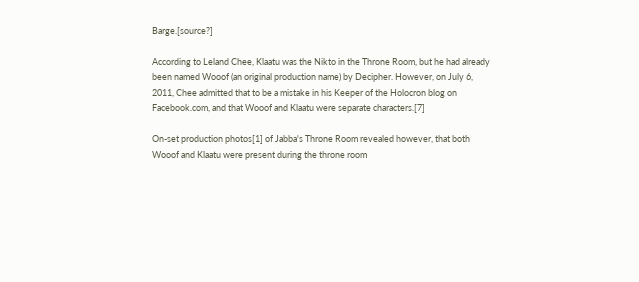Barge.[source?]

According to Leland Chee, Klaatu was the Nikto in the Throne Room, but he had already been named Wooof (an original production name) by Decipher. However, on July 6, 2011, Chee admitted that to be a mistake in his Keeper of the Holocron blog on Facebook.com, and that Wooof and Klaatu were separate characters.[7]

On-set production photos[1] of Jabba's Throne Room revealed however, that both Wooof and Klaatu were present during the throne room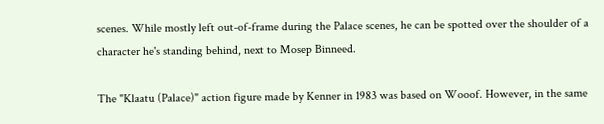scenes. While mostly left out-of-frame during the Palace scenes, he can be spotted over the shoulder of a character he's standing behind, next to Mosep Binneed.

The "Klaatu (Palace)" action figure made by Kenner in 1983 was based on Wooof. However, in the same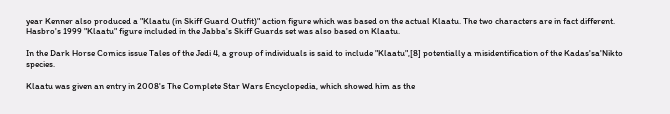year Kenner also produced a "Klaatu (in Skiff Guard Outfit)" action figure which was based on the actual Klaatu. The two characters are in fact different. Hasbro's 1999 "Klaatu" figure included in the Jabba's Skiff Guards set was also based on Klaatu.

In the Dark Horse Comics issue Tales of the Jedi 4, a group of individuals is said to include "Klaatu",[8] potentially a misidentification of the Kadas'sa'Nikto species.

Klaatu was given an entry in 2008's The Complete Star Wars Encyclopedia, which showed him as the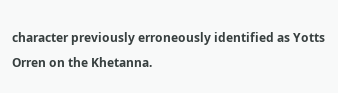character previously erroneously identified as Yotts Orren on the Khetanna.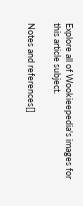Explore all of Wookieepedia's images for this article subject.

Notes and references[]